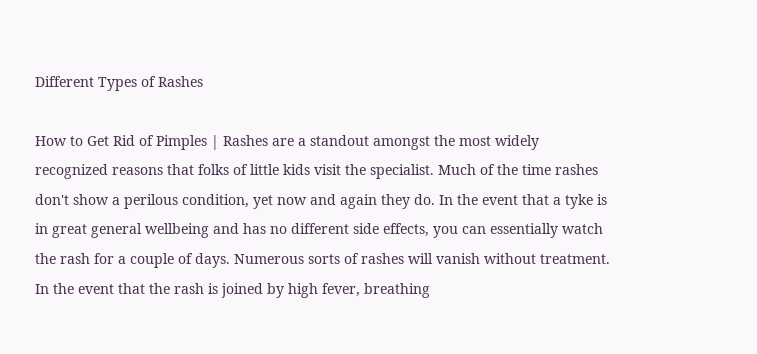Different Types of Rashes

How to Get Rid of Pimples | Rashes are a standout amongst the most widely recognized reasons that folks of little kids visit the specialist. Much of the time rashes don't show a perilous condition, yet now and again they do. In the event that a tyke is in great general wellbeing and has no different side effects, you can essentially watch the rash for a couple of days. Numerous sorts of rashes will vanish without treatment. In the event that the rash is joined by high fever, breathing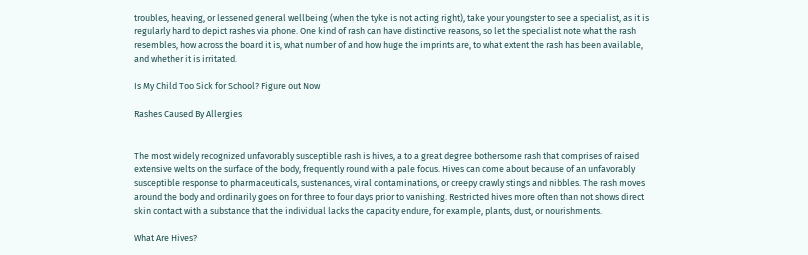troubles, heaving, or lessened general wellbeing (when the tyke is not acting right), take your youngster to see a specialist, as it is regularly hard to depict rashes via phone. One kind of rash can have distinctive reasons, so let the specialist note what the rash resembles, how across the board it is, what number of and how huge the imprints are, to what extent the rash has been available, and whether it is irritated.

Is My Child Too Sick for School? Figure out Now

Rashes Caused By Allergies


The most widely recognized unfavorably susceptible rash is hives, a to a great degree bothersome rash that comprises of raised extensive welts on the surface of the body, frequently round with a pale focus. Hives can come about because of an unfavorably susceptible response to pharmaceuticals, sustenances, viral contaminations, or creepy crawly stings and nibbles. The rash moves around the body and ordinarily goes on for three to four days prior to vanishing. Restricted hives more often than not shows direct skin contact with a substance that the individual lacks the capacity endure, for example, plants, dust, or nourishments.

What Are Hives?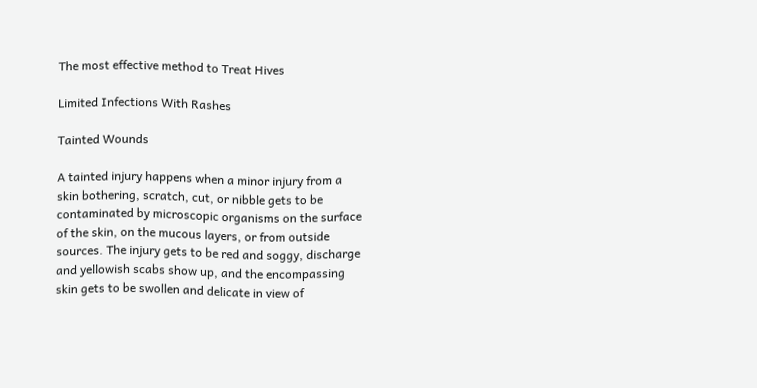The most effective method to Treat Hives

Limited Infections With Rashes

Tainted Wounds

A tainted injury happens when a minor injury from a skin bothering, scratch, cut, or nibble gets to be contaminated by microscopic organisms on the surface of the skin, on the mucous layers, or from outside sources. The injury gets to be red and soggy, discharge and yellowish scabs show up, and the encompassing skin gets to be swollen and delicate in view of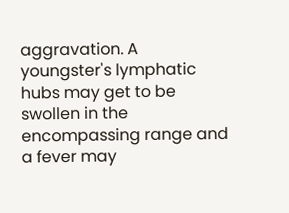aggravation. A youngster's lymphatic hubs may get to be swollen in the encompassing range and a fever may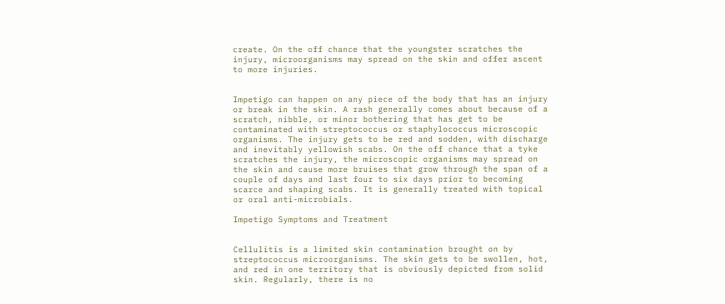create. On the off chance that the youngster scratches the injury, microorganisms may spread on the skin and offer ascent to more injuries.


Impetigo can happen on any piece of the body that has an injury or break in the skin. A rash generally comes about because of a scratch, nibble, or minor bothering that has get to be contaminated with streptococcus or staphylococcus microscopic organisms. The injury gets to be red and sodden, with discharge and inevitably yellowish scabs. On the off chance that a tyke scratches the injury, the microscopic organisms may spread on the skin and cause more bruises that grow through the span of a couple of days and last four to six days prior to becoming scarce and shaping scabs. It is generally treated with topical or oral anti-microbials.

Impetigo Symptoms and Treatment


Cellulitis is a limited skin contamination brought on by streptococcus microorganisms. The skin gets to be swollen, hot, and red in one territory that is obviously depicted from solid skin. Regularly, there is no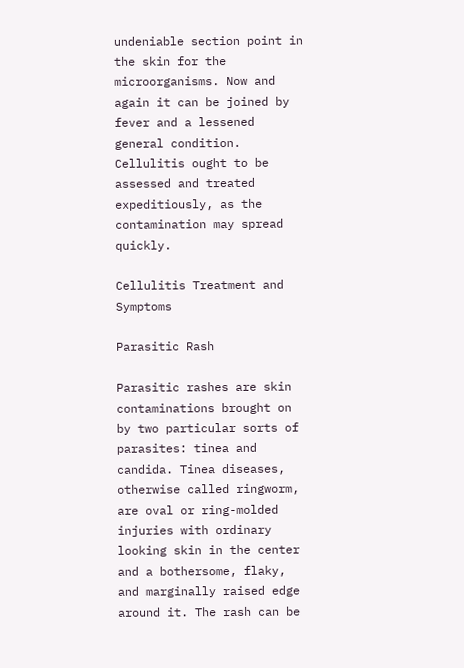undeniable section point in the skin for the microorganisms. Now and again it can be joined by fever and a lessened general condition. Cellulitis ought to be assessed and treated expeditiously, as the contamination may spread quickly.

Cellulitis Treatment and Symptoms

Parasitic Rash

Parasitic rashes are skin contaminations brought on by two particular sorts of parasites: tinea and candida. Tinea diseases, otherwise called ringworm, are oval or ring-molded injuries with ordinary looking skin in the center and a bothersome, flaky, and marginally raised edge around it. The rash can be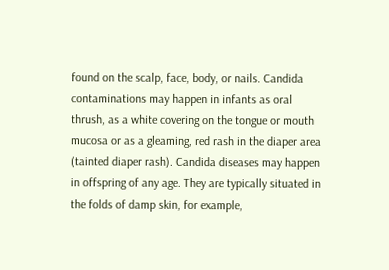found on the scalp, face, body, or nails. Candida contaminations may happen in infants as oral thrush, as a white covering on the tongue or mouth mucosa or as a gleaming, red rash in the diaper area (tainted diaper rash). Candida diseases may happen in offspring of any age. They are typically situated in the folds of damp skin, for example,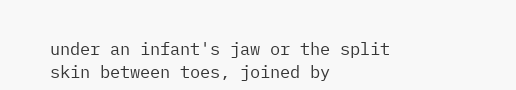under an infant's jaw or the split skin between toes, joined by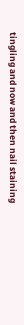tingling and now and then nail staining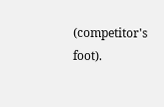(competitor's foot).